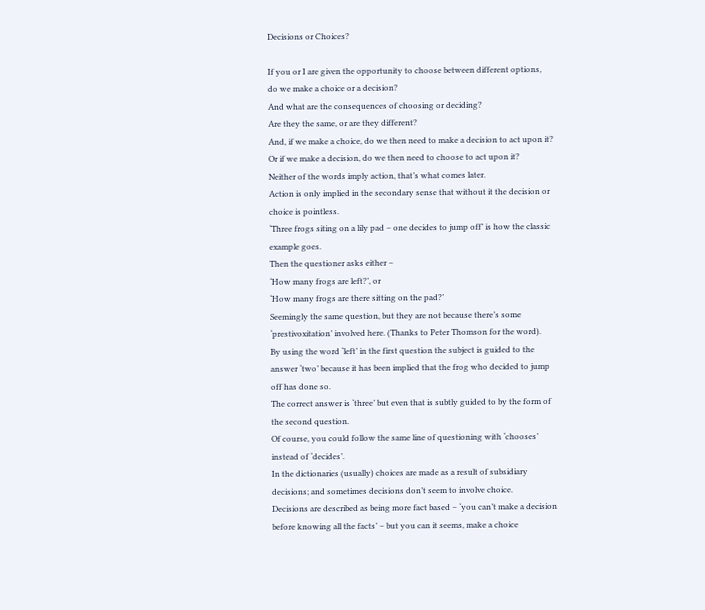Decisions or Choices?

If you or I are given the opportunity to choose between different options, do we make a choice or a decision?
And what are the consequences of choosing or deciding?
Are they the same, or are they different?
And, if we make a choice, do we then need to make a decision to act upon it?
Or if we make a decision, do we then need to choose to act upon it?
Neither of the words imply action, that’s what comes later.
Action is only implied in the secondary sense that without it the decision or choice is pointless.
‘Three frogs siting on a lily pad – one decides to jump off’ is how the classic example goes.
Then the questioner asks either –
‘How many frogs are left?’, or
‘How many frogs are there sitting on the pad?’
Seemingly the same question, but they are not because there’s some ‘prestivoxitation’ involved here. (Thanks to Peter Thomson for the word).
By using the word ‘left’ in the first question the subject is guided to the answer ‘two’ because it has been implied that the frog who decided to jump off has done so.
The correct answer is ‘three’ but even that is subtly guided to by the form of the second question.
Of course, you could follow the same line of questioning with ‘chooses’ instead of ‘decides’.
In the dictionaries (usually) choices are made as a result of subsidiary decisions; and sometimes decisions don’t seem to involve choice.
Decisions are described as being more fact based – ‘you can’t make a decision before knowing all the facts’ – but you can it seems, make a choice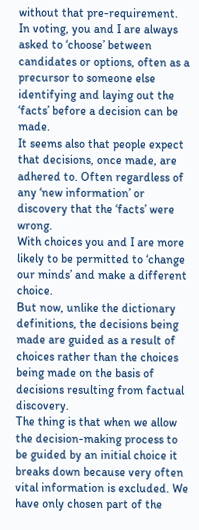without that pre-requirement.
In voting, you and I are always asked to ‘choose’ between candidates or options, often as a precursor to someone else identifying and laying out the ‘facts’ before a decision can be made.
It seems also that people expect that decisions, once made, are adhered to. Often regardless of any ‘new information’ or discovery that the ‘facts’ were wrong.
With choices you and I are more likely to be permitted to ‘change our minds’ and make a different choice.
But now, unlike the dictionary definitions, the decisions being made are guided as a result of choices rather than the choices being made on the basis of decisions resulting from factual discovery.
The thing is that when we allow the decision-making process to be guided by an initial choice it breaks down because very often vital information is excluded. We have only chosen part of the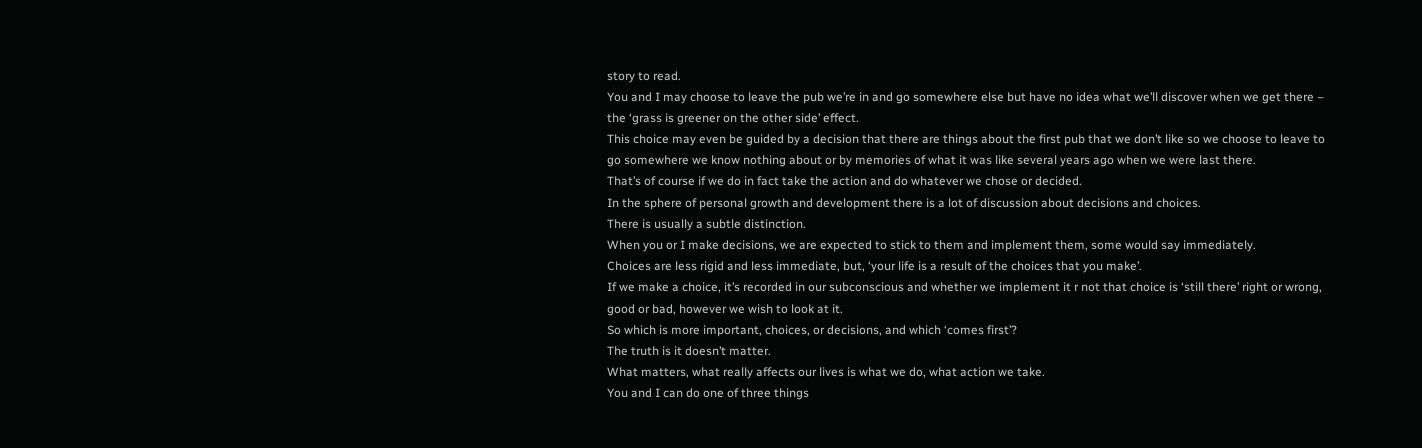story to read.
You and I may choose to leave the pub we’re in and go somewhere else but have no idea what we’ll discover when we get there – the ‘grass is greener on the other side’ effect.
This choice may even be guided by a decision that there are things about the first pub that we don’t like so we choose to leave to go somewhere we know nothing about or by memories of what it was like several years ago when we were last there.
That’s of course if we do in fact take the action and do whatever we chose or decided.
In the sphere of personal growth and development there is a lot of discussion about decisions and choices.
There is usually a subtle distinction.
When you or I make decisions, we are expected to stick to them and implement them, some would say immediately.
Choices are less rigid and less immediate, but, ‘your life is a result of the choices that you make’.
If we make a choice, it’s recorded in our subconscious and whether we implement it r not that choice is ‘still there’ right or wrong, good or bad, however we wish to look at it.
So which is more important, choices, or decisions, and which ‘comes first’?
The truth is it doesn’t matter.
What matters, what really affects our lives is what we do, what action we take.
You and I can do one of three things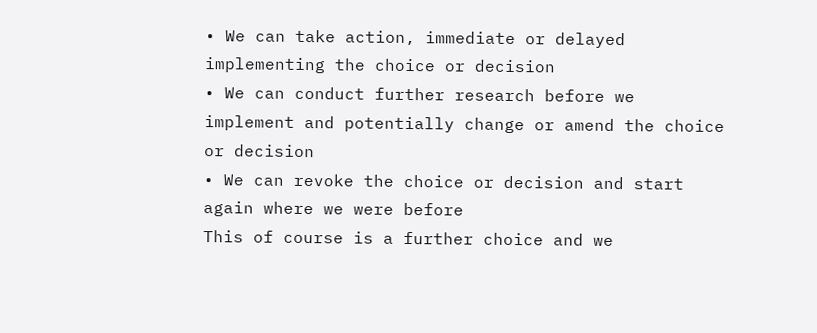• We can take action, immediate or delayed implementing the choice or decision
• We can conduct further research before we implement and potentially change or amend the choice or decision
• We can revoke the choice or decision and start again where we were before
This of course is a further choice and we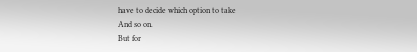have to decide which option to take
And so on.
But for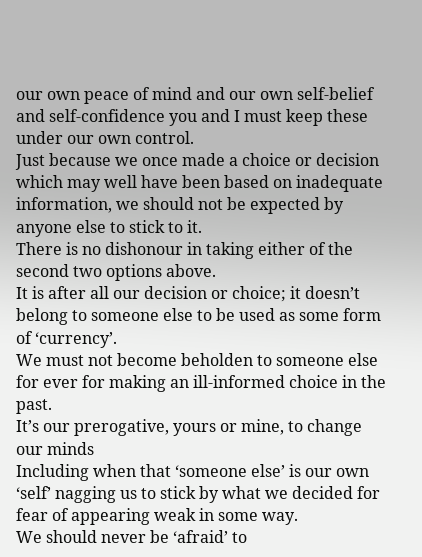our own peace of mind and our own self-belief and self-confidence you and I must keep these under our own control.
Just because we once made a choice or decision which may well have been based on inadequate information, we should not be expected by anyone else to stick to it.
There is no dishonour in taking either of the second two options above.
It is after all our decision or choice; it doesn’t belong to someone else to be used as some form of ‘currency’.
We must not become beholden to someone else for ever for making an ill-informed choice in the past.
It’s our prerogative, yours or mine, to change our minds
Including when that ‘someone else’ is our own ‘self’ nagging us to stick by what we decided for fear of appearing weak in some way.
We should never be ‘afraid’ to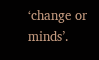‘change or minds’.